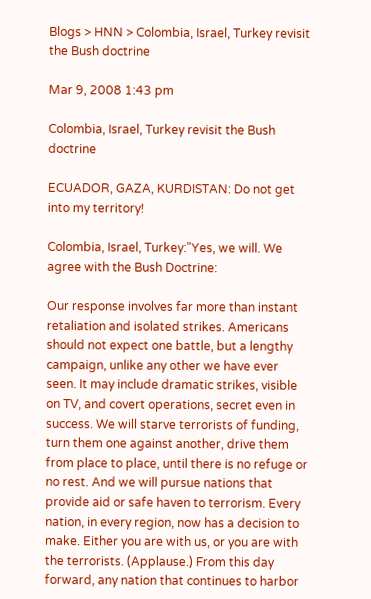Blogs > HNN > Colombia, Israel, Turkey revisit the Bush doctrine

Mar 9, 2008 1:43 pm

Colombia, Israel, Turkey revisit the Bush doctrine

ECUADOR, GAZA, KURDISTAN: Do not get into my territory!

Colombia, Israel, Turkey:"Yes, we will. We agree with the Bush Doctrine:

Our response involves far more than instant retaliation and isolated strikes. Americans should not expect one battle, but a lengthy campaign, unlike any other we have ever seen. It may include dramatic strikes, visible on TV, and covert operations, secret even in success. We will starve terrorists of funding, turn them one against another, drive them from place to place, until there is no refuge or no rest. And we will pursue nations that provide aid or safe haven to terrorism. Every nation, in every region, now has a decision to make. Either you are with us, or you are with the terrorists. (Applause.) From this day forward, any nation that continues to harbor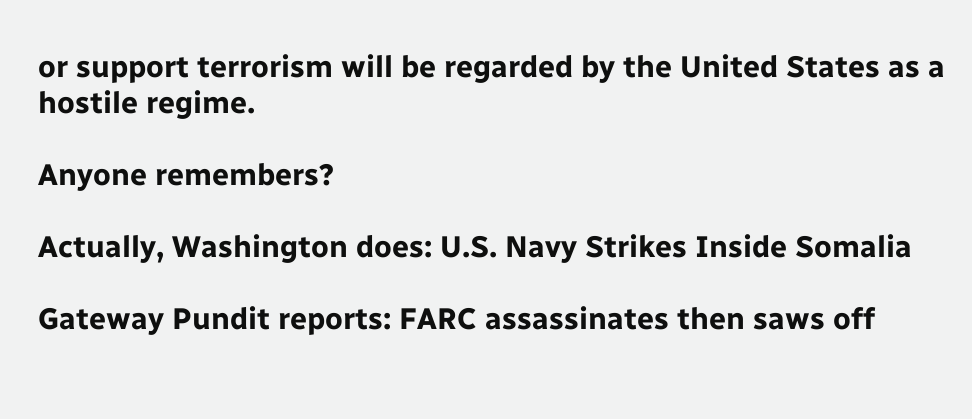or support terrorism will be regarded by the United States as a hostile regime.

Anyone remembers?

Actually, Washington does: U.S. Navy Strikes Inside Somalia

Gateway Pundit reports: FARC assassinates then saws off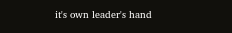it's own leader's hand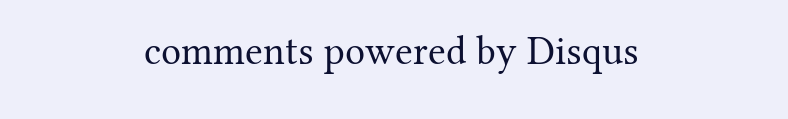comments powered by Disqus